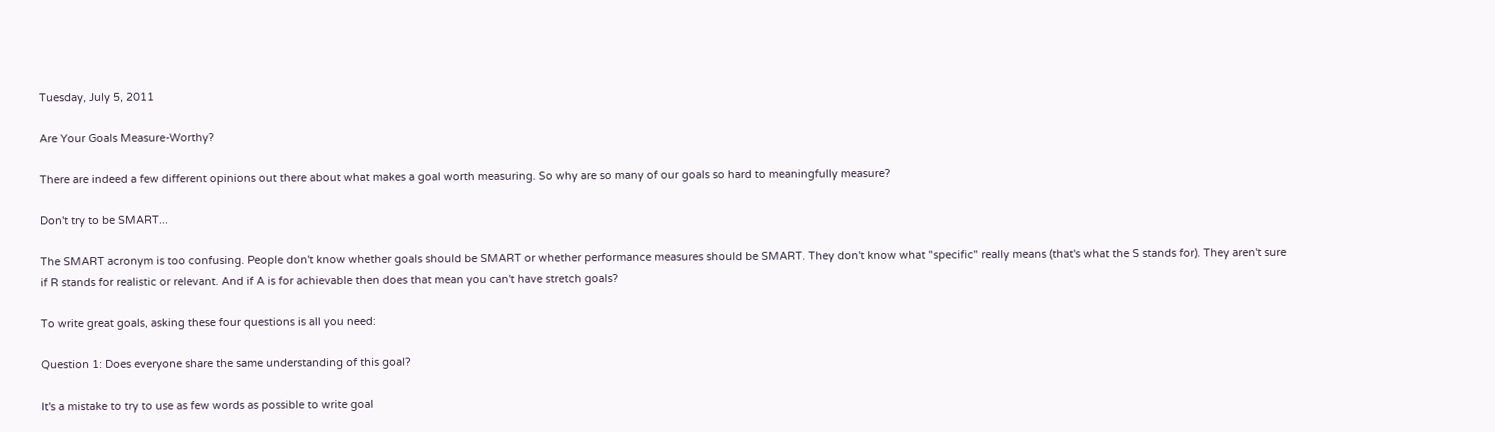Tuesday, July 5, 2011

Are Your Goals Measure-Worthy?

There are indeed a few different opinions out there about what makes a goal worth measuring. So why are so many of our goals so hard to meaningfully measure?

Don't try to be SMART...

The SMART acronym is too confusing. People don't know whether goals should be SMART or whether performance measures should be SMART. They don't know what "specific" really means (that's what the S stands for). They aren't sure if R stands for realistic or relevant. And if A is for achievable then does that mean you can't have stretch goals?

To write great goals, asking these four questions is all you need:

Question 1: Does everyone share the same understanding of this goal?

It's a mistake to try to use as few words as possible to write goal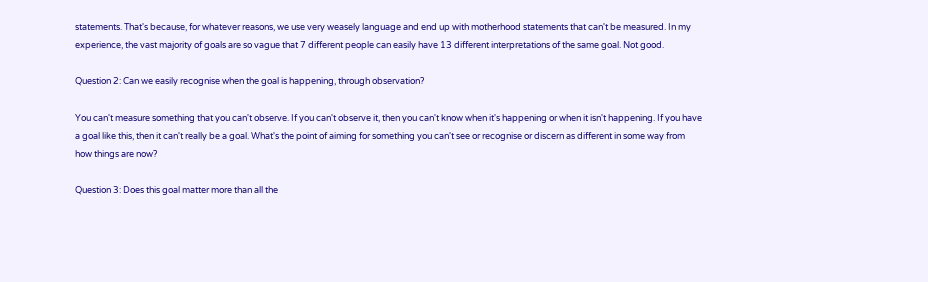statements. That's because, for whatever reasons, we use very weasely language and end up with motherhood statements that can't be measured. In my experience, the vast majority of goals are so vague that 7 different people can easily have 13 different interpretations of the same goal. Not good.

Question 2: Can we easily recognise when the goal is happening, through observation?

You can't measure something that you can't observe. If you can't observe it, then you can't know when it's happening or when it isn't happening. If you have a goal like this, then it can't really be a goal. What's the point of aiming for something you can't see or recognise or discern as different in some way from how things are now?

Question 3: Does this goal matter more than all the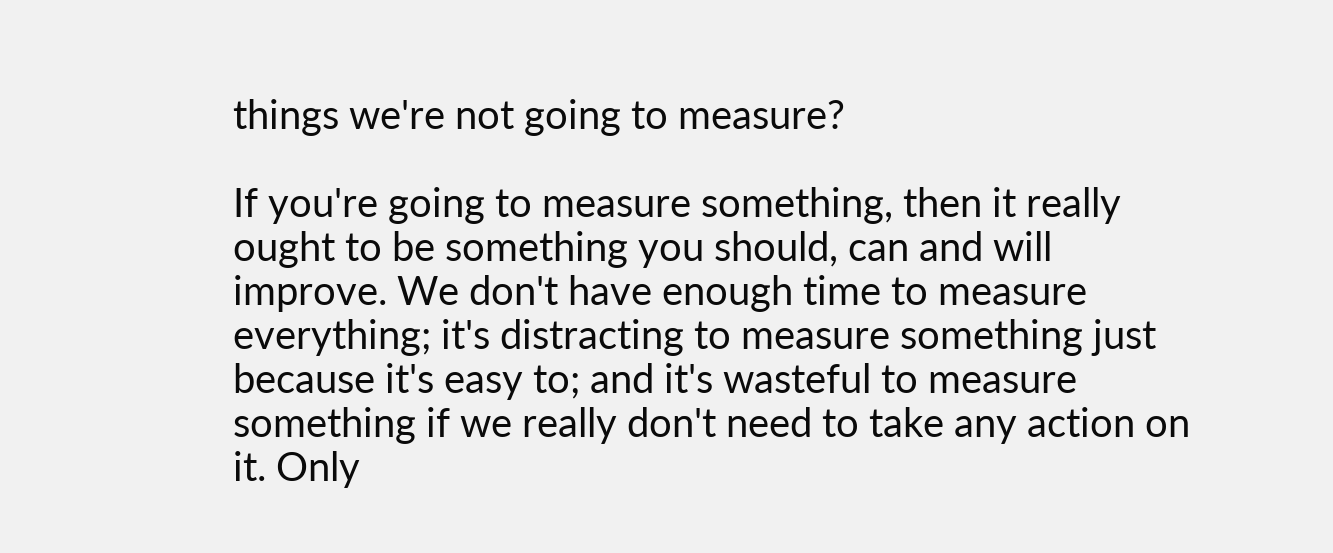things we're not going to measure?

If you're going to measure something, then it really ought to be something you should, can and will improve. We don't have enough time to measure everything; it's distracting to measure something just because it's easy to; and it's wasteful to measure something if we really don't need to take any action on it. Only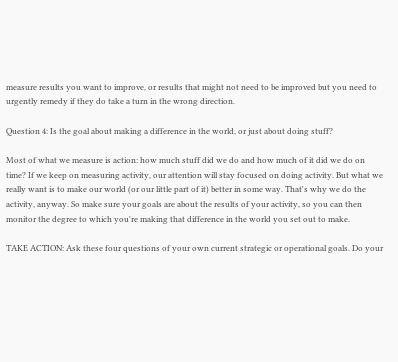measure results you want to improve, or results that might not need to be improved but you need to urgently remedy if they do take a turn in the wrong direction.

Question 4: Is the goal about making a difference in the world, or just about doing stuff?

Most of what we measure is action: how much stuff did we do and how much of it did we do on time? If we keep on measuring activity, our attention will stay focused on doing activity. But what we really want is to make our world (or our little part of it) better in some way. That's why we do the activity, anyway. So make sure your goals are about the results of your activity, so you can then monitor the degree to which you're making that difference in the world you set out to make.

TAKE ACTION: Ask these four questions of your own current strategic or operational goals. Do your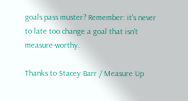goals pass muster? Remember: it's never to late too change a goal that isn't measure-worthy.

Thanks to Stacey Barr / Measure Up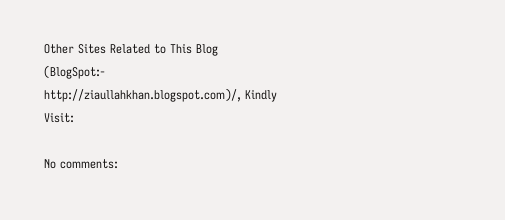Other Sites Related to This Blog
(BlogSpot:-    http://ziaullahkhan.blogspot.com)/, Kindly Visit:

No comments: